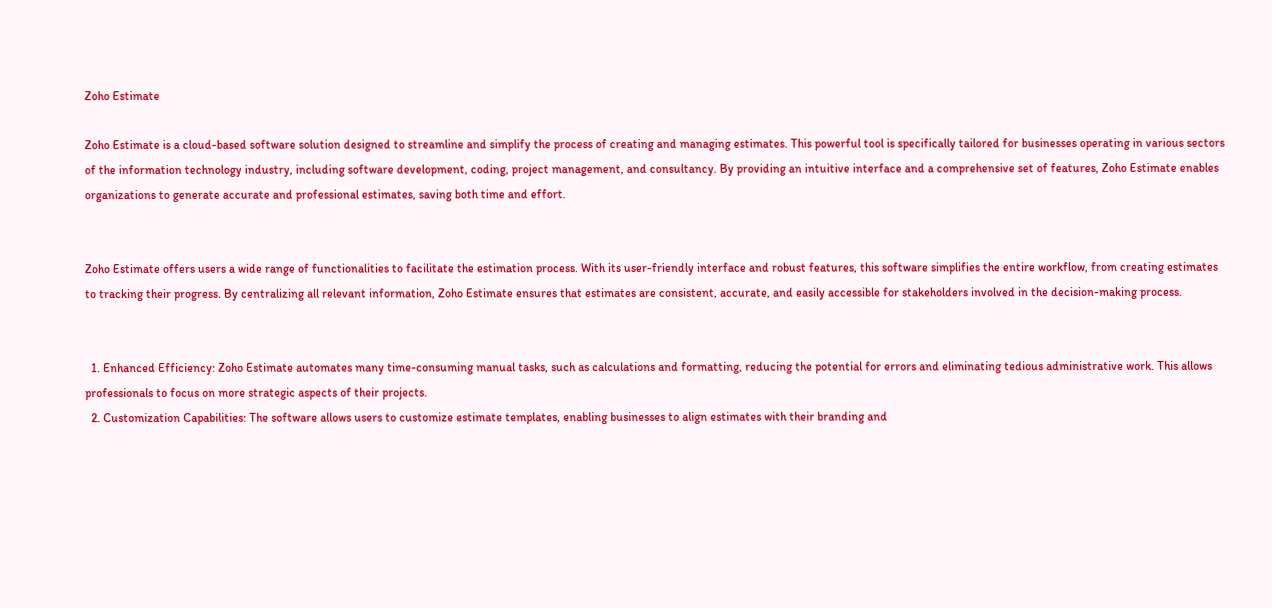Zoho Estimate

Zoho Estimate is a cloud-based software solution designed to streamline and simplify the process of creating and managing estimates. This powerful tool is specifically tailored for businesses operating in various sectors of the information technology industry, including software development, coding, project management, and consultancy. By providing an intuitive interface and a comprehensive set of features, Zoho Estimate enables organizations to generate accurate and professional estimates, saving both time and effort.


Zoho Estimate offers users a wide range of functionalities to facilitate the estimation process. With its user-friendly interface and robust features, this software simplifies the entire workflow, from creating estimates to tracking their progress. By centralizing all relevant information, Zoho Estimate ensures that estimates are consistent, accurate, and easily accessible for stakeholders involved in the decision-making process.


  1. Enhanced Efficiency: Zoho Estimate automates many time-consuming manual tasks, such as calculations and formatting, reducing the potential for errors and eliminating tedious administrative work. This allows professionals to focus on more strategic aspects of their projects.
  2. Customization Capabilities: The software allows users to customize estimate templates, enabling businesses to align estimates with their branding and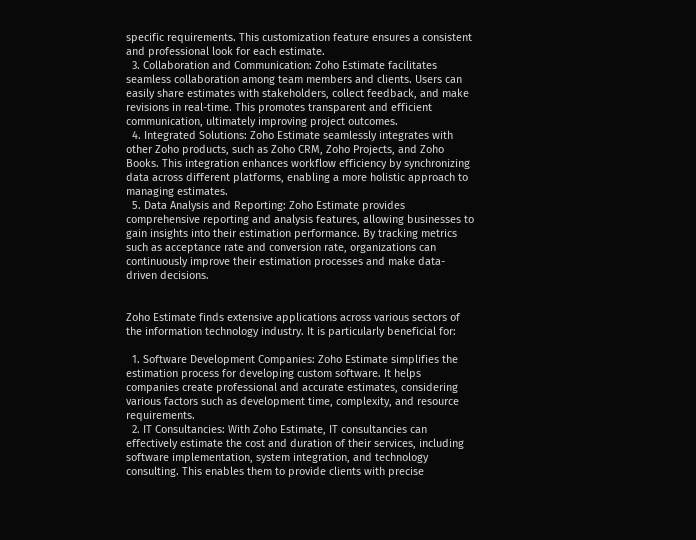specific requirements. This customization feature ensures a consistent and professional look for each estimate.
  3. Collaboration and Communication: Zoho Estimate facilitates seamless collaboration among team members and clients. Users can easily share estimates with stakeholders, collect feedback, and make revisions in real-time. This promotes transparent and efficient communication, ultimately improving project outcomes.
  4. Integrated Solutions: Zoho Estimate seamlessly integrates with other Zoho products, such as Zoho CRM, Zoho Projects, and Zoho Books. This integration enhances workflow efficiency by synchronizing data across different platforms, enabling a more holistic approach to managing estimates.
  5. Data Analysis and Reporting: Zoho Estimate provides comprehensive reporting and analysis features, allowing businesses to gain insights into their estimation performance. By tracking metrics such as acceptance rate and conversion rate, organizations can continuously improve their estimation processes and make data-driven decisions.


Zoho Estimate finds extensive applications across various sectors of the information technology industry. It is particularly beneficial for:

  1. Software Development Companies: Zoho Estimate simplifies the estimation process for developing custom software. It helps companies create professional and accurate estimates, considering various factors such as development time, complexity, and resource requirements.
  2. IT Consultancies: With Zoho Estimate, IT consultancies can effectively estimate the cost and duration of their services, including software implementation, system integration, and technology consulting. This enables them to provide clients with precise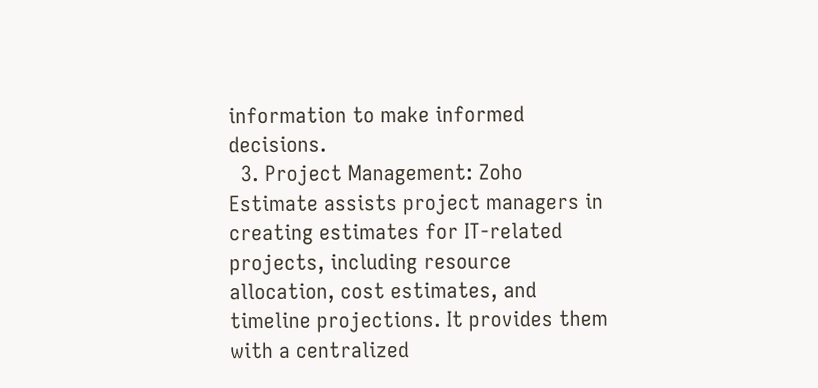information to make informed decisions.
  3. Project Management: Zoho Estimate assists project managers in creating estimates for IT-related projects, including resource allocation, cost estimates, and timeline projections. It provides them with a centralized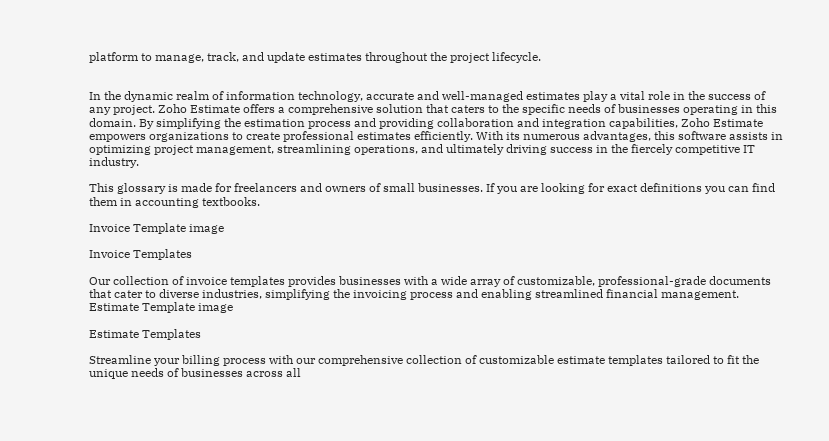platform to manage, track, and update estimates throughout the project lifecycle.


In the dynamic realm of information technology, accurate and well-managed estimates play a vital role in the success of any project. Zoho Estimate offers a comprehensive solution that caters to the specific needs of businesses operating in this domain. By simplifying the estimation process and providing collaboration and integration capabilities, Zoho Estimate empowers organizations to create professional estimates efficiently. With its numerous advantages, this software assists in optimizing project management, streamlining operations, and ultimately driving success in the fiercely competitive IT industry.

This glossary is made for freelancers and owners of small businesses. If you are looking for exact definitions you can find them in accounting textbooks.

Invoice Template image

Invoice Templates

Our collection of invoice templates provides businesses with a wide array of customizable, professional-grade documents that cater to diverse industries, simplifying the invoicing process and enabling streamlined financial management.
Estimate Template image

Estimate Templates

Streamline your billing process with our comprehensive collection of customizable estimate templates tailored to fit the unique needs of businesses across all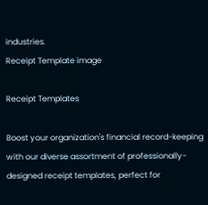industries.
Receipt Template image

Receipt Templates

Boost your organization's financial record-keeping with our diverse assortment of professionally-designed receipt templates, perfect for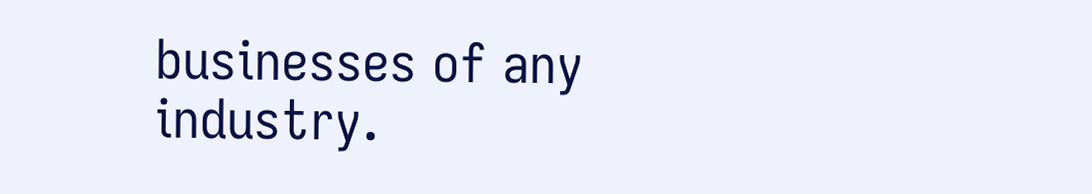businesses of any industry.